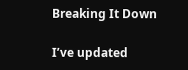Breaking It Down

I’ve updated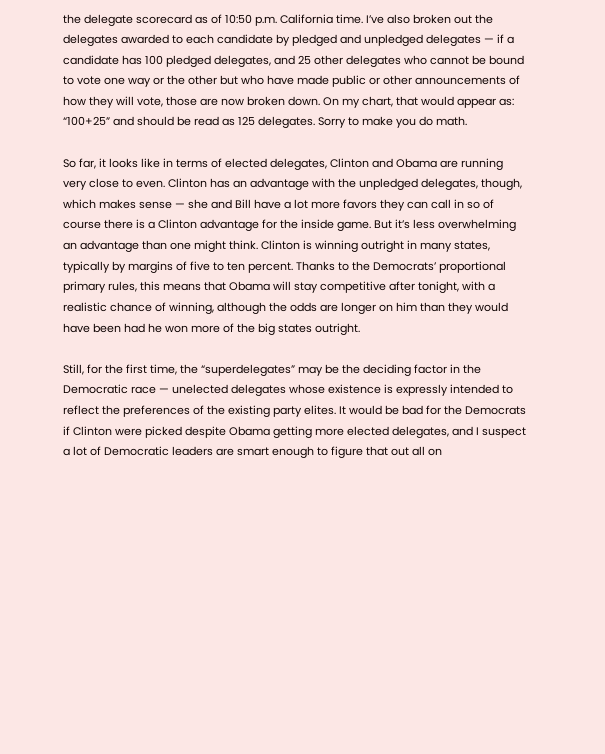the delegate scorecard as of 10:50 p.m. California time. I’ve also broken out the delegates awarded to each candidate by pledged and unpledged delegates — if a candidate has 100 pledged delegates, and 25 other delegates who cannot be bound to vote one way or the other but who have made public or other announcements of how they will vote, those are now broken down. On my chart, that would appear as: “100+25” and should be read as 125 delegates. Sorry to make you do math.

So far, it looks like in terms of elected delegates, Clinton and Obama are running very close to even. Clinton has an advantage with the unpledged delegates, though, which makes sense — she and Bill have a lot more favors they can call in so of course there is a Clinton advantage for the inside game. But it’s less overwhelming an advantage than one might think. Clinton is winning outright in many states, typically by margins of five to ten percent. Thanks to the Democrats’ proportional primary rules, this means that Obama will stay competitive after tonight, with a realistic chance of winning, although the odds are longer on him than they would have been had he won more of the big states outright.

Still, for the first time, the “superdelegates” may be the deciding factor in the Democratic race — unelected delegates whose existence is expressly intended to reflect the preferences of the existing party elites. It would be bad for the Democrats if Clinton were picked despite Obama getting more elected delegates, and I suspect a lot of Democratic leaders are smart enough to figure that out all on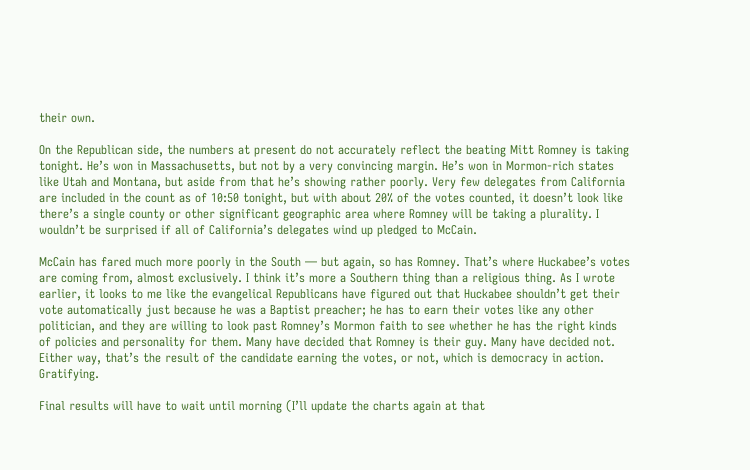their own.

On the Republican side, the numbers at present do not accurately reflect the beating Mitt Romney is taking tonight. He’s won in Massachusetts, but not by a very convincing margin. He’s won in Mormon-rich states like Utah and Montana, but aside from that he’s showing rather poorly. Very few delegates from California are included in the count as of 10:50 tonight, but with about 20% of the votes counted, it doesn’t look like there’s a single county or other significant geographic area where Romney will be taking a plurality. I wouldn’t be surprised if all of California’s delegates wind up pledged to McCain.

McCain has fared much more poorly in the South — but again, so has Romney. That’s where Huckabee’s votes are coming from, almost exclusively. I think it’s more a Southern thing than a religious thing. As I wrote earlier, it looks to me like the evangelical Republicans have figured out that Huckabee shouldn’t get their vote automatically just because he was a Baptist preacher; he has to earn their votes like any other politician, and they are willing to look past Romney’s Mormon faith to see whether he has the right kinds of policies and personality for them. Many have decided that Romney is their guy. Many have decided not. Either way, that’s the result of the candidate earning the votes, or not, which is democracy in action. Gratifying.

Final results will have to wait until morning (I’ll update the charts again at that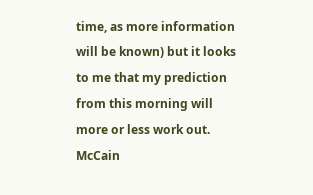time, as more information will be known) but it looks to me that my prediction from this morning will more or less work out. McCain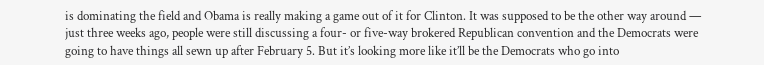is dominating the field and Obama is really making a game out of it for Clinton. It was supposed to be the other way around — just three weeks ago, people were still discussing a four- or five-way brokered Republican convention and the Democrats were going to have things all sewn up after February 5. But it’s looking more like it’ll be the Democrats who go into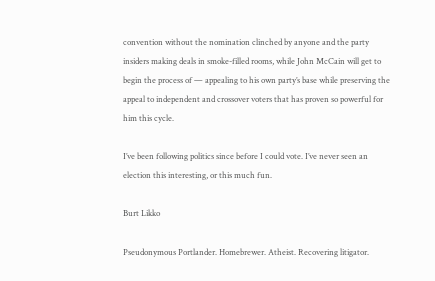convention without the nomination clinched by anyone and the party insiders making deals in smoke-filled rooms, while John McCain will get to begin the process of — appealing to his own party’s base while preserving the appeal to independent and crossover voters that has proven so powerful for him this cycle.

I’ve been following politics since before I could vote. I’ve never seen an election this interesting, or this much fun.

Burt Likko

Pseudonymous Portlander. Homebrewer. Atheist. Recovering litigator.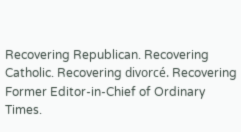Recovering Republican. Recovering Catholic. Recovering divorcé. Recovering Former Editor-in-Chief of Ordinary Times.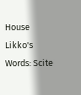House Likko's Words: Scite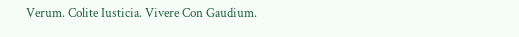Verum. Colite Iusticia. Vivere Con Gaudium.